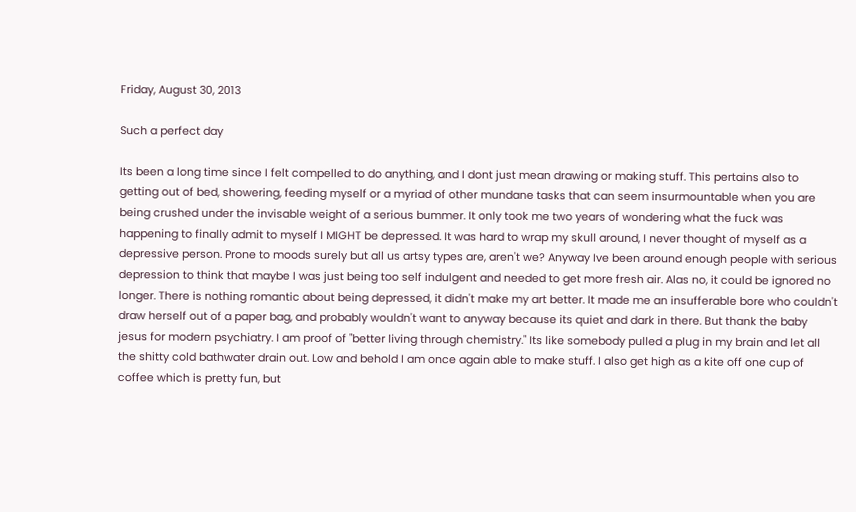Friday, August 30, 2013

Such a perfect day

Its been a long time since I felt compelled to do anything, and I dont just mean drawing or making stuff. This pertains also to getting out of bed, showering, feeding myself or a myriad of other mundane tasks that can seem insurmountable when you are being crushed under the invisable weight of a serious bummer. It only took me two years of wondering what the fuck was happening to finally admit to myself I MIGHT be depressed. It was hard to wrap my skull around, I never thought of myself as a depressive person. Prone to moods surely but all us artsy types are, aren't we? Anyway Ive been around enough people with serious depression to think that maybe I was just being too self indulgent and needed to get more fresh air. Alas no, it could be ignored no longer. There is nothing romantic about being depressed, it didn't make my art better. It made me an insufferable bore who couldn't draw herself out of a paper bag, and probably wouldn't want to anyway because its quiet and dark in there. But thank the baby jesus for modern psychiatry. I am proof of "better living through chemistry." Its like somebody pulled a plug in my brain and let all the shitty cold bathwater drain out. Low and behold I am once again able to make stuff. I also get high as a kite off one cup of coffee which is pretty fun, but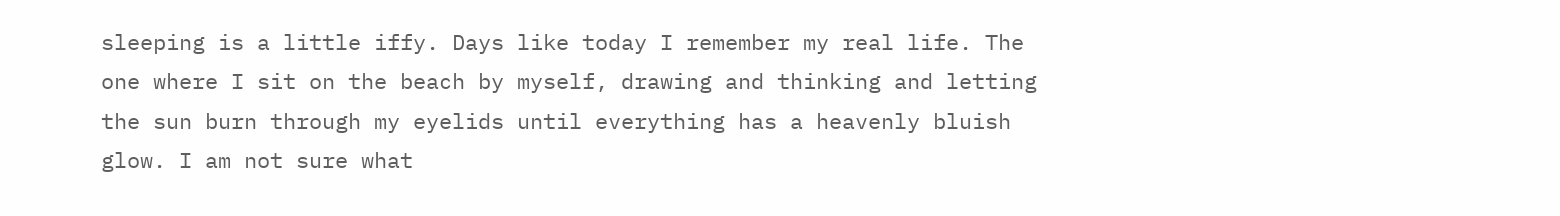sleeping is a little iffy. Days like today I remember my real life. The one where I sit on the beach by myself, drawing and thinking and letting the sun burn through my eyelids until everything has a heavenly bluish glow. I am not sure what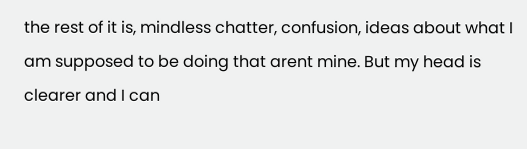the rest of it is, mindless chatter, confusion, ideas about what I am supposed to be doing that arent mine. But my head is clearer and I can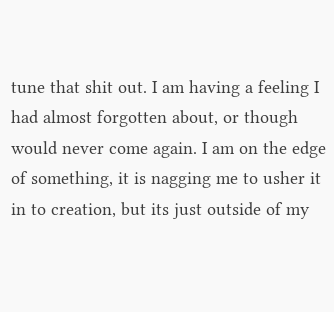tune that shit out. I am having a feeling I had almost forgotten about, or though would never come again. I am on the edge of something, it is nagging me to usher it in to creation, but its just outside of my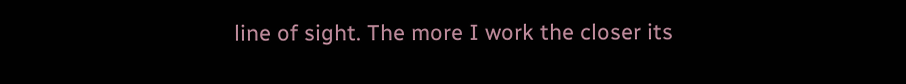line of sight. The more I work the closer its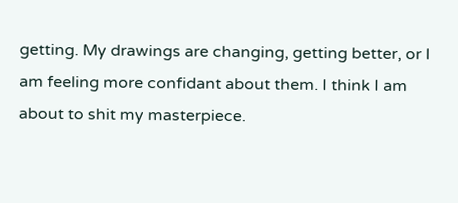getting. My drawings are changing, getting better, or I am feeling more confidant about them. I think I am about to shit my masterpiece.